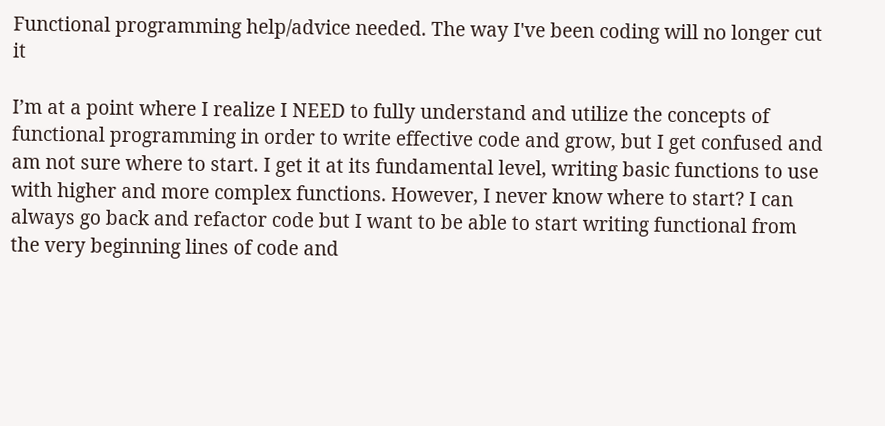Functional programming help/advice needed. The way I've been coding will no longer cut it

I’m at a point where I realize I NEED to fully understand and utilize the concepts of functional programming in order to write effective code and grow, but I get confused and am not sure where to start. I get it at its fundamental level, writing basic functions to use with higher and more complex functions. However, I never know where to start? I can always go back and refactor code but I want to be able to start writing functional from the very beginning lines of code and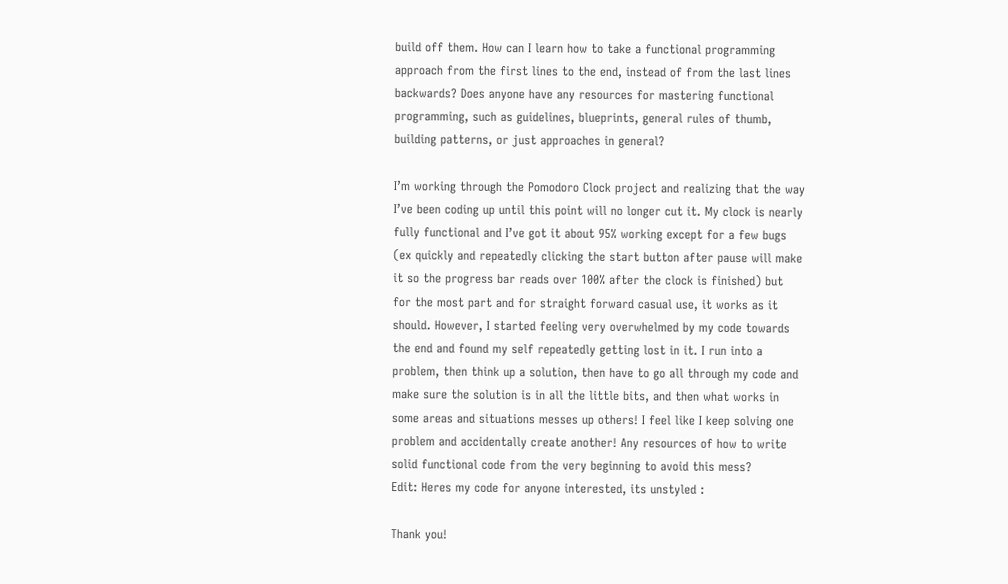build off them. How can I learn how to take a functional programming approach from the first lines to the end, instead of from the last lines backwards? Does anyone have any resources for mastering functional programming, such as guidelines, blueprints, general rules of thumb, building patterns, or just approaches in general?

I’m working through the Pomodoro Clock project and realizing that the way I’ve been coding up until this point will no longer cut it. My clock is nearly fully functional and I’ve got it about 95% working except for a few bugs (ex quickly and repeatedly clicking the start button after pause will make it so the progress bar reads over 100% after the clock is finished) but for the most part and for straight forward casual use, it works as it should. However, I started feeling very overwhelmed by my code towards the end and found my self repeatedly getting lost in it. I run into a problem, then think up a solution, then have to go all through my code and make sure the solution is in all the little bits, and then what works in some areas and situations messes up others! I feel like I keep solving one problem and accidentally create another! Any resources of how to write solid functional code from the very beginning to avoid this mess?
Edit: Heres my code for anyone interested, its unstyled :

Thank you!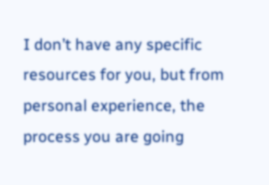I don’t have any specific resources for you, but from personal experience, the process you are going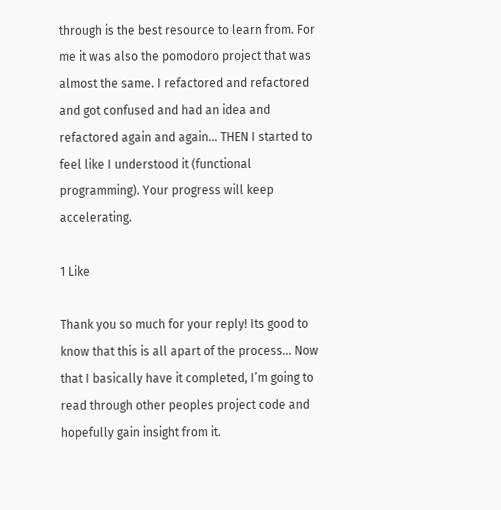through is the best resource to learn from. For me it was also the pomodoro project that was almost the same. I refactored and refactored and got confused and had an idea and refactored again and again… THEN I started to feel like I understood it (functional programming). Your progress will keep accelerating.

1 Like

Thank you so much for your reply! Its good to know that this is all apart of the process… Now that I basically have it completed, I’m going to read through other peoples project code and hopefully gain insight from it.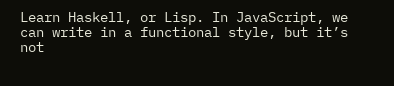Learn Haskell, or Lisp. In JavaScript, we can write in a functional style, but it’s not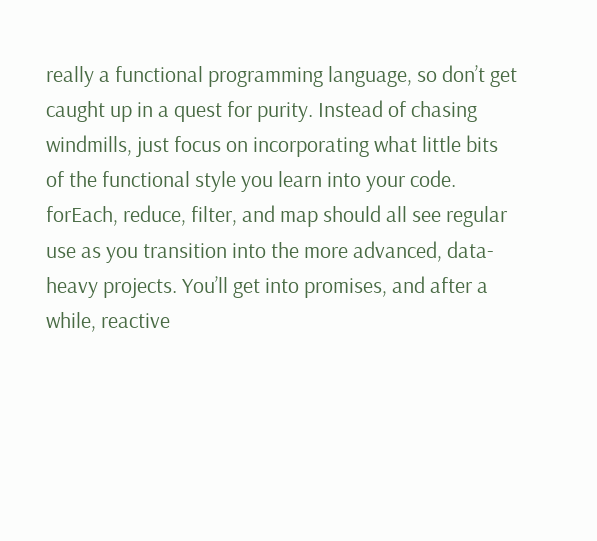really a functional programming language, so don’t get caught up in a quest for purity. Instead of chasing windmills, just focus on incorporating what little bits of the functional style you learn into your code. forEach, reduce, filter, and map should all see regular use as you transition into the more advanced, data-heavy projects. You’ll get into promises, and after a while, reactive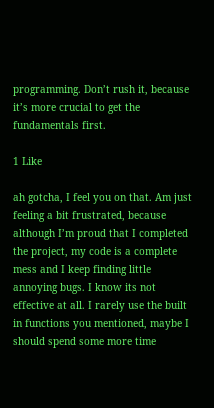programming. Don’t rush it, because it’s more crucial to get the fundamentals first.

1 Like

ah gotcha, I feel you on that. Am just feeling a bit frustrated, because although I’m proud that I completed the project, my code is a complete mess and I keep finding little annoying bugs. I know its not effective at all. I rarely use the built in functions you mentioned, maybe I should spend some more time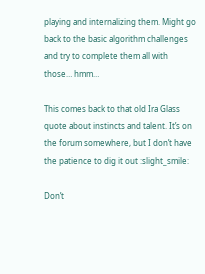playing and internalizing them. Might go back to the basic algorithm challenges and try to complete them all with those… hmm…

This comes back to that old Ira Glass quote about instincts and talent. It’s on the forum somewhere, but I don’t have the patience to dig it out :slight_smile:

Don’t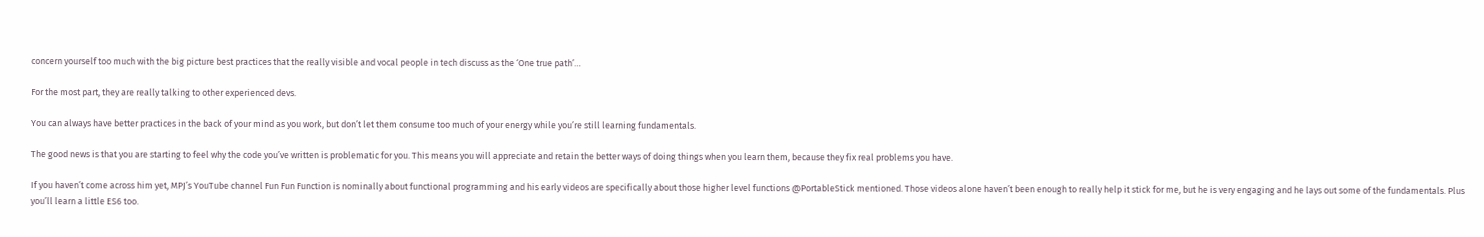concern yourself too much with the big picture best practices that the really visible and vocal people in tech discuss as the ‘One true path’…

For the most part, they are really talking to other experienced devs.

You can always have better practices in the back of your mind as you work, but don’t let them consume too much of your energy while you’re still learning fundamentals.

The good news is that you are starting to feel why the code you’ve written is problematic for you. This means you will appreciate and retain the better ways of doing things when you learn them, because they fix real problems you have.

If you haven’t come across him yet, MPJ’s YouTube channel Fun Fun Function is nominally about functional programming and his early videos are specifically about those higher level functions @PortableStick mentioned. Those videos alone haven’t been enough to really help it stick for me, but he is very engaging and he lays out some of the fundamentals. Plus you’ll learn a little ES6 too.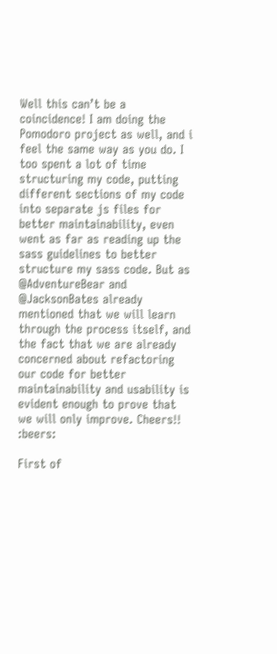Well this can’t be a coincidence! I am doing the Pomodoro project as well, and i feel the same way as you do. I too spent a lot of time structuring my code, putting different sections of my code into separate js files for better maintainability, even went as far as reading up the sass guidelines to better structure my sass code. But as @AdventureBear and @JacksonBates already mentioned that we will learn through the process itself, and the fact that we are already concerned about refactoring our code for better maintainability and usability is evident enough to prove that we will only improve. Cheers!! :beers:

First of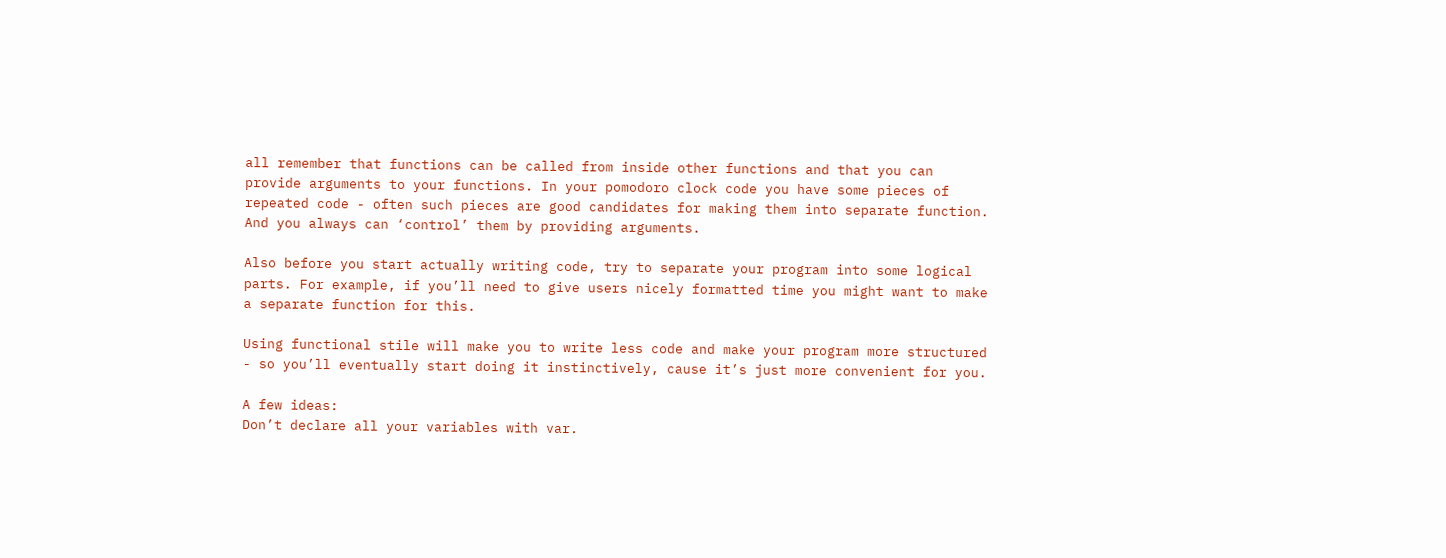all remember that functions can be called from inside other functions and that you can provide arguments to your functions. In your pomodoro clock code you have some pieces of repeated code - often such pieces are good candidates for making them into separate function. And you always can ‘control’ them by providing arguments.

Also before you start actually writing code, try to separate your program into some logical parts. For example, if you’ll need to give users nicely formatted time you might want to make a separate function for this.

Using functional stile will make you to write less code and make your program more structured - so you’ll eventually start doing it instinctively, cause it’s just more convenient for you.

A few ideas:
Don’t declare all your variables with var.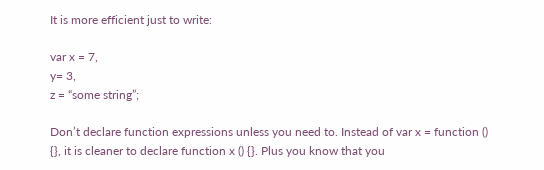It is more efficient just to write:

var x = 7,
y= 3,
z = “some string”;

Don’t declare function expressions unless you need to. Instead of var x = function () {}, it is cleaner to declare function x () {}. Plus you know that you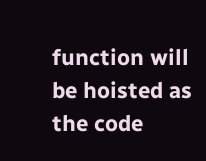function will be hoisted as the code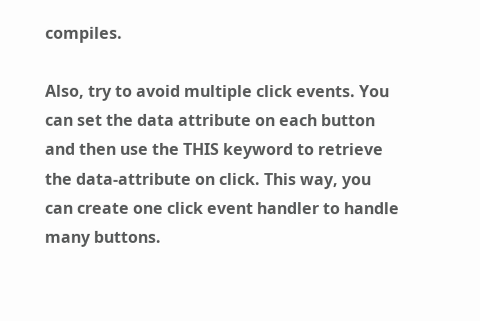compiles.

Also, try to avoid multiple click events. You can set the data attribute on each button and then use the THIS keyword to retrieve the data-attribute on click. This way, you can create one click event handler to handle many buttons.